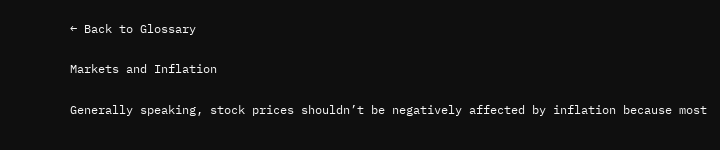← Back to Glossary

Markets and Inflation

Generally speaking, stock prices shouldn’t be negatively affected by inflation because most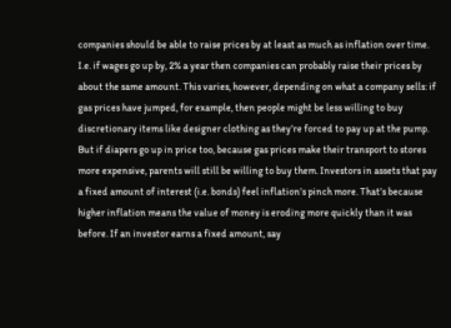companies should be able to raise prices by at least as much as inflation over time. I.e. if wages go up by, 2% a year then companies can probably raise their prices by about the same amount. This varies, however, depending on what a company sells: if gas prices have jumped, for example, then people might be less willing to buy discretionary items like designer clothing as they’re forced to pay up at the pump. But if diapers go up in price too, because gas prices make their transport to stores more expensive, parents will still be willing to buy them. Investors in assets that pay a fixed amount of interest (i.e. bonds) feel inflation’s pinch more. That’s because higher inflation means the value of money is eroding more quickly than it was before. If an investor earns a fixed amount, say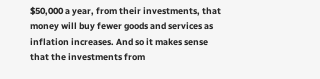$50,000 a year, from their investments, that money will buy fewer goods and services as inflation increases. And so it makes sense that the investments from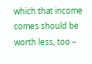which that income comes should be worth less, too –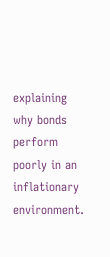explaining why bonds perform poorly in an inflationary environment.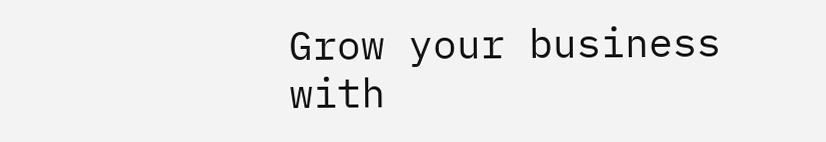Grow your business
with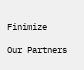Finimize

Our Partners